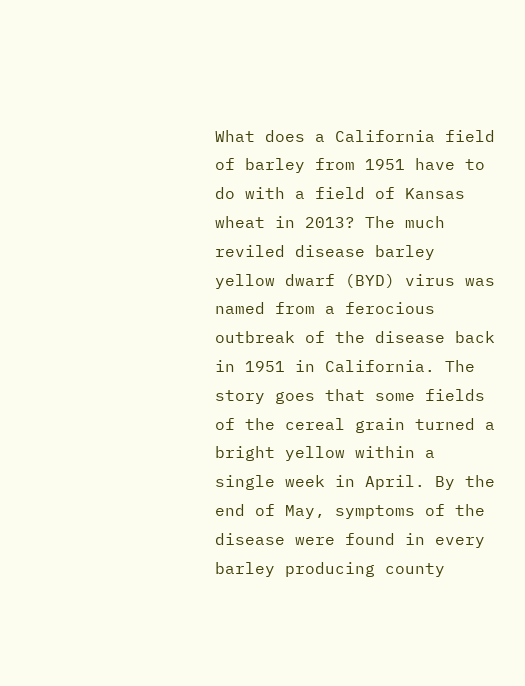What does a California field of barley from 1951 have to do with a field of Kansas wheat in 2013? The much reviled disease barley yellow dwarf (BYD) virus was named from a ferocious outbreak of the disease back in 1951 in California. The story goes that some fields of the cereal grain turned a bright yellow within a single week in April. By the end of May, symptoms of the disease were found in every barley producing county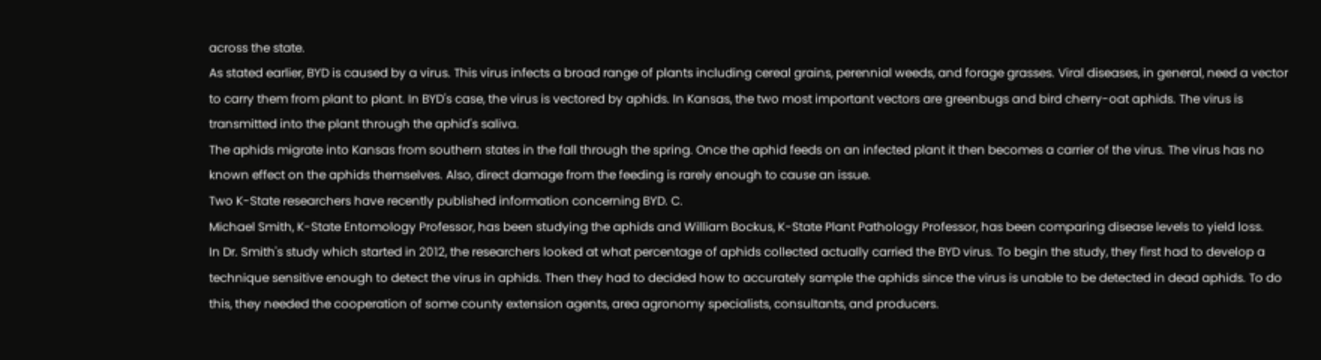across the state.
As stated earlier, BYD is caused by a virus. This virus infects a broad range of plants including cereal grains, perennial weeds, and forage grasses. Viral diseases, in general, need a vector to carry them from plant to plant. In BYD's case, the virus is vectored by aphids. In Kansas, the two most important vectors are greenbugs and bird cherry-oat aphids. The virus is transmitted into the plant through the aphid's saliva.
The aphids migrate into Kansas from southern states in the fall through the spring. Once the aphid feeds on an infected plant it then becomes a carrier of the virus. The virus has no known effect on the aphids themselves. Also, direct damage from the feeding is rarely enough to cause an issue.
Two K-State researchers have recently published information concerning BYD. C.
Michael Smith, K-State Entomology Professor, has been studying the aphids and William Bockus, K-State Plant Pathology Professor, has been comparing disease levels to yield loss.
In Dr. Smith's study which started in 2012, the researchers looked at what percentage of aphids collected actually carried the BYD virus. To begin the study, they first had to develop a technique sensitive enough to detect the virus in aphids. Then they had to decided how to accurately sample the aphids since the virus is unable to be detected in dead aphids. To do this, they needed the cooperation of some county extension agents, area agronomy specialists, consultants, and producers.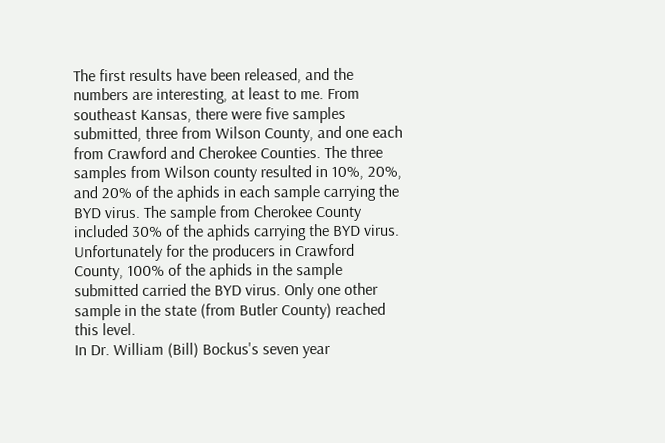The first results have been released, and the numbers are interesting, at least to me. From southeast Kansas, there were five samples submitted, three from Wilson County, and one each from Crawford and Cherokee Counties. The three samples from Wilson county resulted in 10%, 20%, and 20% of the aphids in each sample carrying the BYD virus. The sample from Cherokee County included 30% of the aphids carrying the BYD virus. Unfortunately for the producers in Crawford County, 100% of the aphids in the sample submitted carried the BYD virus. Only one other sample in the state (from Butler County) reached this level.
In Dr. William (Bill) Bockus's seven year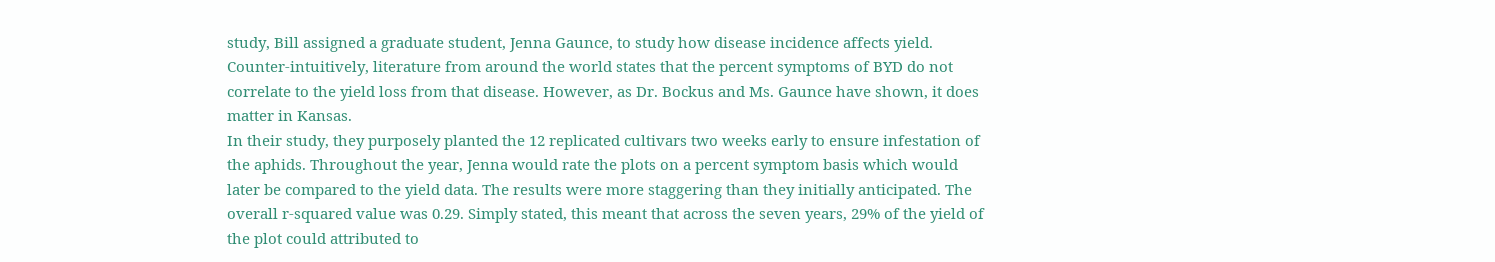study, Bill assigned a graduate student, Jenna Gaunce, to study how disease incidence affects yield. Counter-intuitively, literature from around the world states that the percent symptoms of BYD do not correlate to the yield loss from that disease. However, as Dr. Bockus and Ms. Gaunce have shown, it does matter in Kansas.
In their study, they purposely planted the 12 replicated cultivars two weeks early to ensure infestation of the aphids. Throughout the year, Jenna would rate the plots on a percent symptom basis which would later be compared to the yield data. The results were more staggering than they initially anticipated. The overall r-squared value was 0.29. Simply stated, this meant that across the seven years, 29% of the yield of the plot could attributed to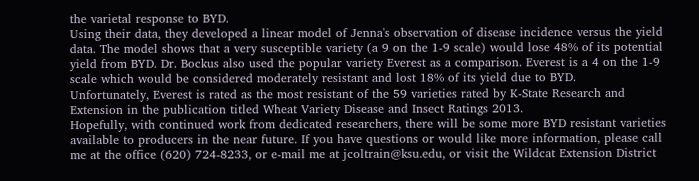the varietal response to BYD.
Using their data, they developed a linear model of Jenna's observation of disease incidence versus the yield data. The model shows that a very susceptible variety (a 9 on the 1-9 scale) would lose 48% of its potential yield from BYD. Dr. Bockus also used the popular variety Everest as a comparison. Everest is a 4 on the 1-9 scale which would be considered moderately resistant and lost 18% of its yield due to BYD.
Unfortunately, Everest is rated as the most resistant of the 59 varieties rated by K-State Research and Extension in the publication titled Wheat Variety Disease and Insect Ratings 2013.
Hopefully, with continued work from dedicated researchers, there will be some more BYD resistant varieties available to producers in the near future. If you have questions or would like more information, please call me at the office (620) 724-8233, or e-mail me at jcoltrain@ksu.edu, or visit the Wildcat Extension District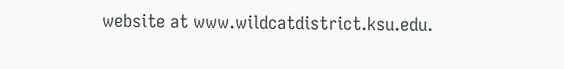website at www.wildcatdistrict.ksu.edu.